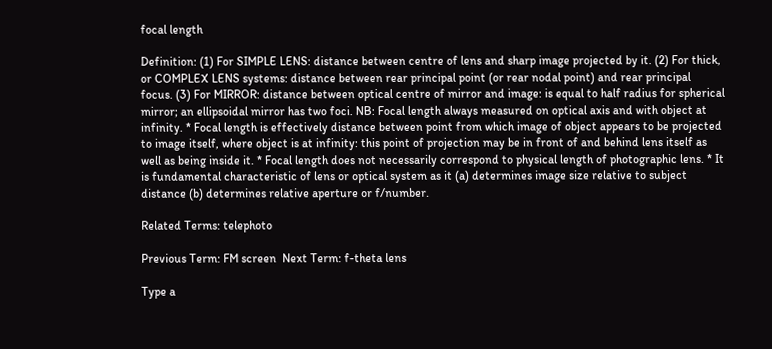focal length

Definition: (1) For SIMPLE LENS: distance between centre of lens and sharp image projected by it. (2) For thick, or COMPLEX LENS systems: distance between rear principal point (or rear nodal point) and rear principal focus. (3) For MIRROR: distance between optical centre of mirror and image: is equal to half radius for spherical mirror; an ellipsoidal mirror has two foci. NB: Focal length always measured on optical axis and with object at infinity. * Focal length is effectively distance between point from which image of object appears to be projected to image itself, where object is at infinity: this point of projection may be in front of and behind lens itself as well as being inside it. * Focal length does not necessarily correspond to physical length of photographic lens. * It is fundamental characteristic of lens or optical system as it (a) determines image size relative to subject distance (b) determines relative aperture or f/number.

Related Terms: telephoto

Previous Term: FM screen  Next Term: f-theta lens

Type a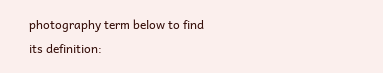photography term below to find its definition: